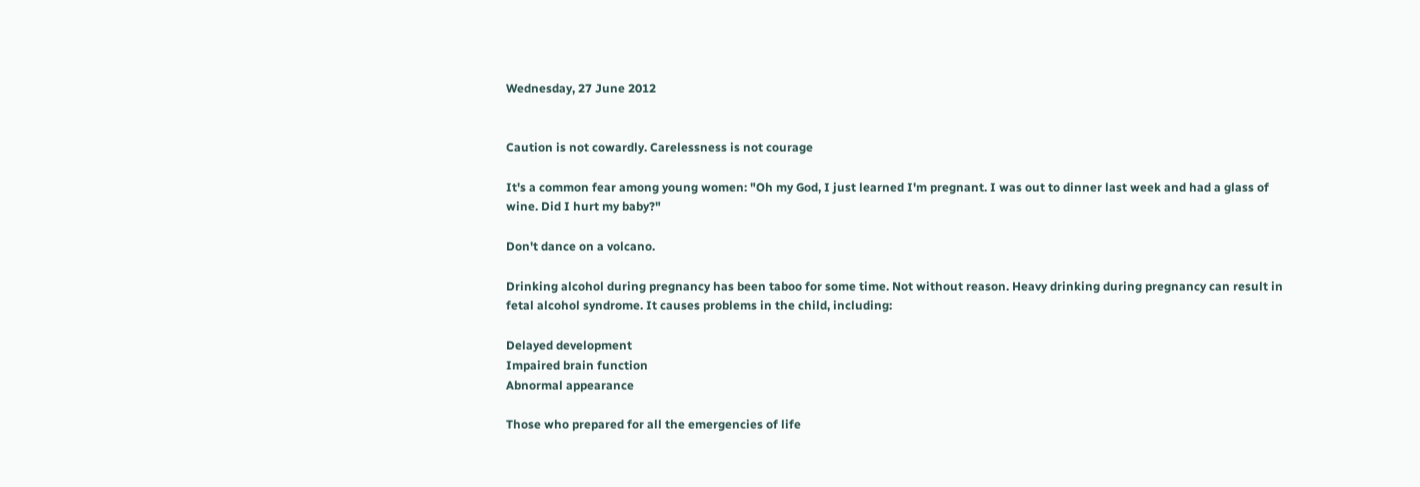Wednesday, 27 June 2012


Caution is not cowardly. Carelessness is not courage

It's a common fear among young women: "Oh my God, I just learned I'm pregnant. I was out to dinner last week and had a glass of wine. Did I hurt my baby?"

Don't dance on a volcano.

Drinking alcohol during pregnancy has been taboo for some time. Not without reason. Heavy drinking during pregnancy can result in fetal alcohol syndrome. It causes problems in the child, including:

Delayed development
Impaired brain function
Abnormal appearance

Those who prepared for all the emergencies of life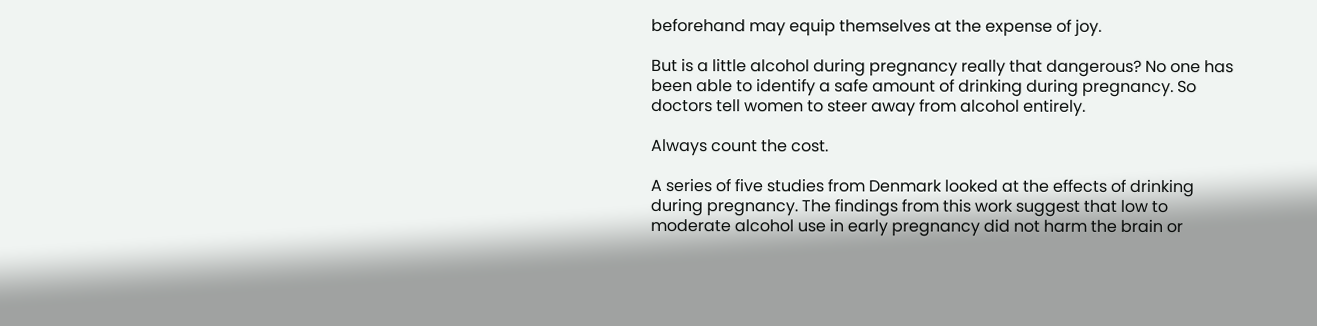beforehand may equip themselves at the expense of joy.

But is a little alcohol during pregnancy really that dangerous? No one has been able to identify a safe amount of drinking during pregnancy. So doctors tell women to steer away from alcohol entirely.

Always count the cost.

A series of five studies from Denmark looked at the effects of drinking during pregnancy. The findings from this work suggest that low to moderate alcohol use in early pregnancy did not harm the brain or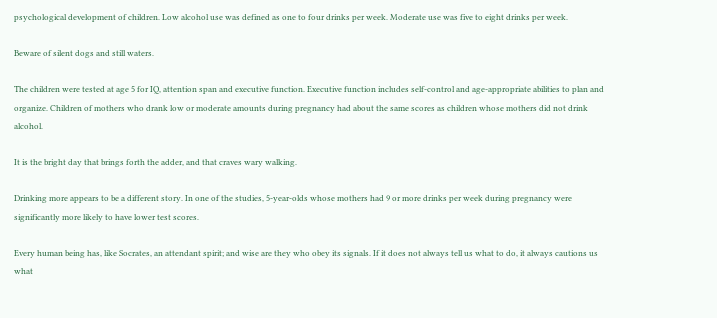psychological development of children. Low alcohol use was defined as one to four drinks per week. Moderate use was five to eight drinks per week.

Beware of silent dogs and still waters.

The children were tested at age 5 for IQ, attention span and executive function. Executive function includes self-control and age-appropriate abilities to plan and organize. Children of mothers who drank low or moderate amounts during pregnancy had about the same scores as children whose mothers did not drink alcohol.

It is the bright day that brings forth the adder, and that craves wary walking.

Drinking more appears to be a different story. In one of the studies, 5-year-olds whose mothers had 9 or more drinks per week during pregnancy were significantly more likely to have lower test scores.

Every human being has, like Socrates, an attendant spirit; and wise are they who obey its signals. If it does not always tell us what to do, it always cautions us what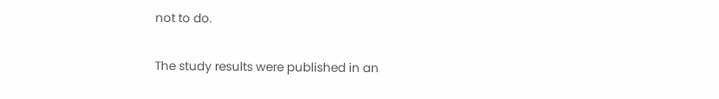not to do.

The study results were published in an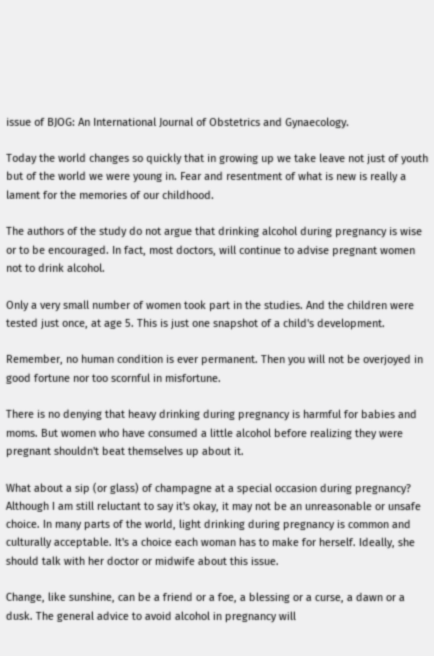issue of BJOG: An International Journal of Obstetrics and Gynaecology.

Today the world changes so quickly that in growing up we take leave not just of youth but of the world we were young in. Fear and resentment of what is new is really a lament for the memories of our childhood.

The authors of the study do not argue that drinking alcohol during pregnancy is wise or to be encouraged. In fact, most doctors, will continue to advise pregnant women not to drink alcohol.

Only a very small number of women took part in the studies. And the children were tested just once, at age 5. This is just one snapshot of a child's development.

Remember, no human condition is ever permanent. Then you will not be overjoyed in good fortune nor too scornful in misfortune.

There is no denying that heavy drinking during pregnancy is harmful for babies and moms. But women who have consumed a little alcohol before realizing they were pregnant shouldn't beat themselves up about it.

What about a sip (or glass) of champagne at a special occasion during pregnancy? Although I am still reluctant to say it's okay, it may not be an unreasonable or unsafe choice. In many parts of the world, light drinking during pregnancy is common and culturally acceptable. It's a choice each woman has to make for herself. Ideally, she should talk with her doctor or midwife about this issue.

Change, like sunshine, can be a friend or a foe, a blessing or a curse, a dawn or a dusk. The general advice to avoid alcohol in pregnancy will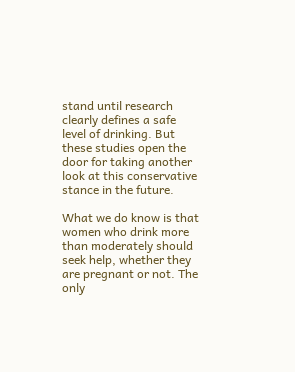stand until research clearly defines a safe level of drinking. But these studies open the door for taking another look at this conservative stance in the future.

What we do know is that women who drink more than moderately should seek help, whether they are pregnant or not. The only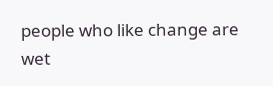people who like change are wet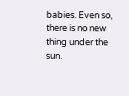babies. Even so, there is no new thing under the sun.